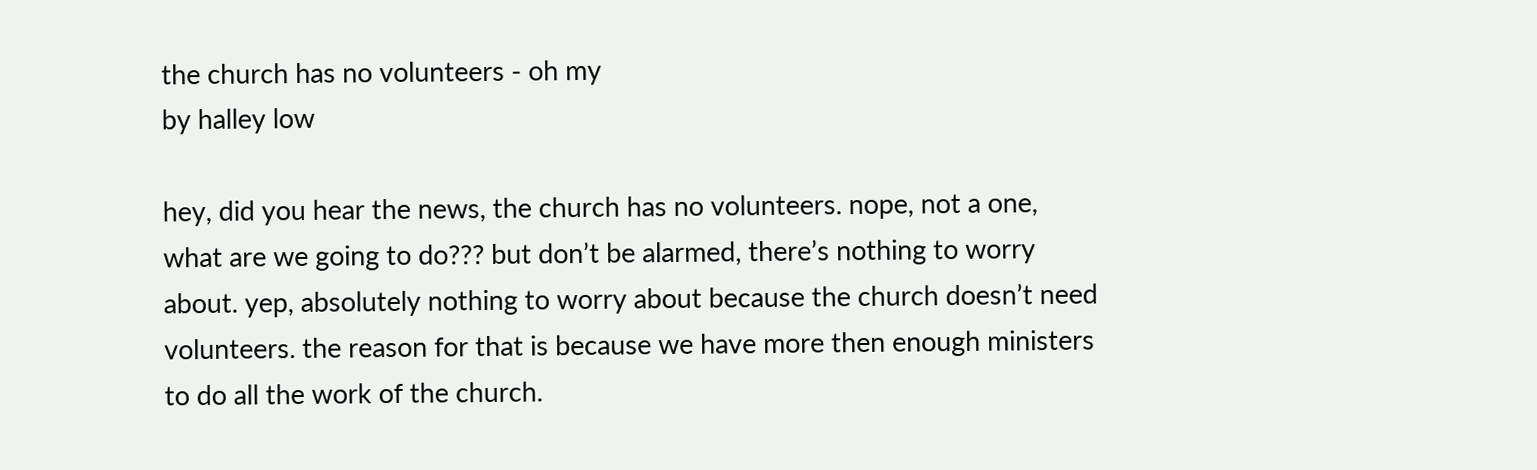the church has no volunteers - oh my
by halley low

hey, did you hear the news, the church has no volunteers. nope, not a one, what are we going to do??? but don’t be alarmed, there’s nothing to worry about. yep, absolutely nothing to worry about because the church doesn’t need volunteers. the reason for that is because we have more then enough ministers to do all the work of the church.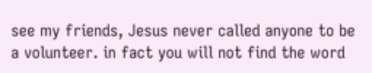see my friends, Jesus never called anyone to be a volunteer. in fact you will not find the word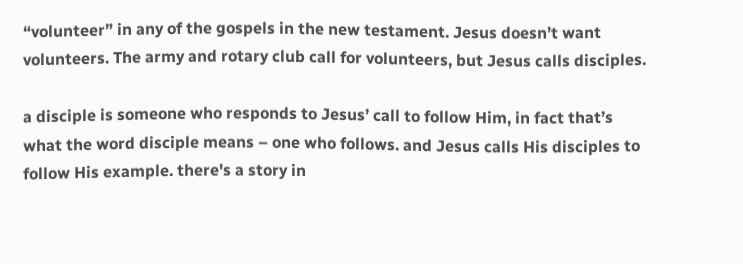“volunteer” in any of the gospels in the new testament. Jesus doesn’t want volunteers. The army and rotary club call for volunteers, but Jesus calls disciples.

a disciple is someone who responds to Jesus’ call to follow Him, in fact that’s what the word disciple means – one who follows. and Jesus calls His disciples to follow His example. there's a story in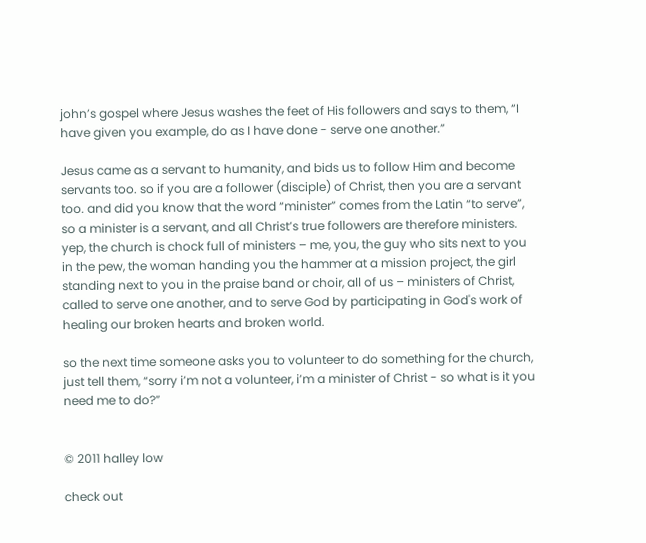john’s gospel where Jesus washes the feet of His followers and says to them, “I have given you example, do as I have done - serve one another.”

Jesus came as a servant to humanity, and bids us to follow Him and become servants too. so if you are a follower (disciple) of Christ, then you are a servant too. and did you know that the word “minister” comes from the Latin “to serve”, so a minister is a servant, and all Christ’s true followers are therefore ministers. yep, the church is chock full of ministers – me, you, the guy who sits next to you in the pew, the woman handing you the hammer at a mission project, the girl standing next to you in the praise band or choir, all of us – ministers of Christ, called to serve one another, and to serve God by participating in God's work of healing our broken hearts and broken world.

so the next time someone asks you to volunteer to do something for the church, just tell them, “sorry i’m not a volunteer, i’m a minister of Christ - so what is it you need me to do?”


© 2011 halley low

check out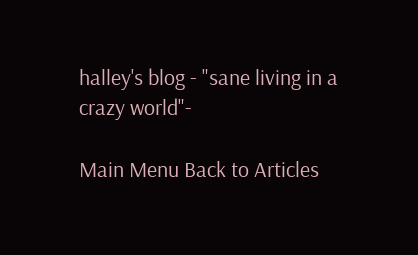halley's blog - "sane living in a crazy world"-

Main Menu Back to Articles